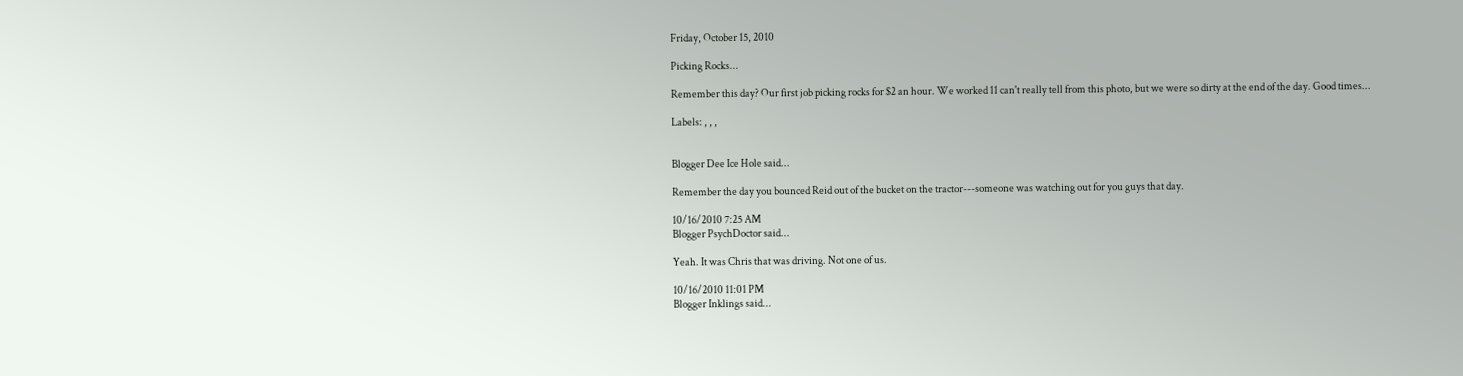Friday, October 15, 2010

Picking Rocks...

Remember this day? Our first job picking rocks for $2 an hour. We worked 11 can't really tell from this photo, but we were so dirty at the end of the day. Good times...

Labels: , , ,


Blogger Dee Ice Hole said...

Remember the day you bounced Reid out of the bucket on the tractor---someone was watching out for you guys that day.

10/16/2010 7:25 AM
Blogger PsychDoctor said...

Yeah. It was Chris that was driving. Not one of us.

10/16/2010 11:01 PM
Blogger Inklings said...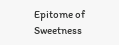Epitome of Sweetness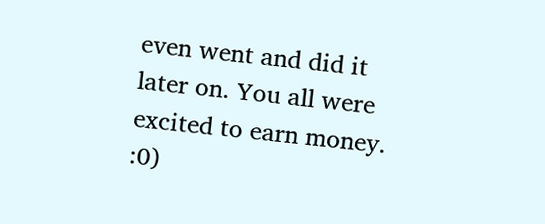even went and did it later on. You all were excited to earn money. :0)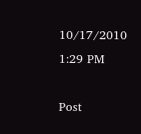10/17/2010 1:29 PM

Post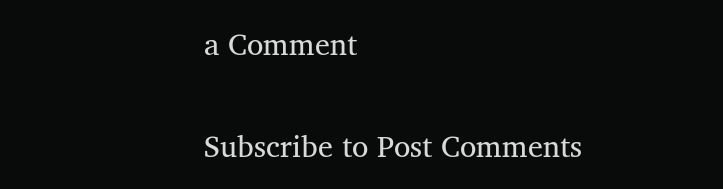a Comment

Subscribe to Post Comments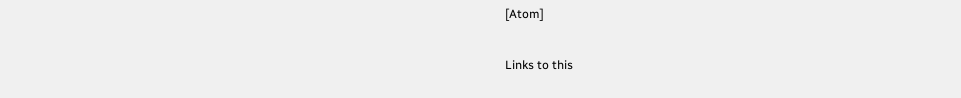[Atom]

Links to this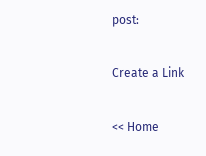post:

Create a Link

<< Home